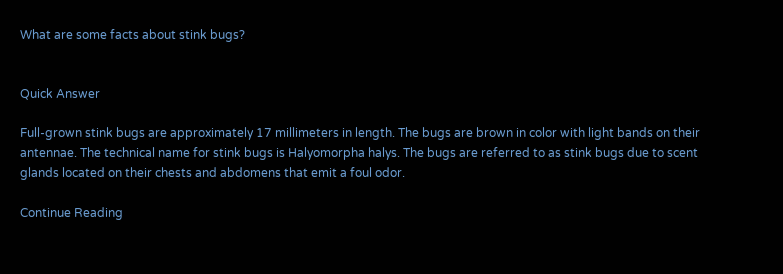What are some facts about stink bugs?


Quick Answer

Full-grown stink bugs are approximately 17 millimeters in length. The bugs are brown in color with light bands on their antennae. The technical name for stink bugs is Halyomorpha halys. The bugs are referred to as stink bugs due to scent glands located on their chests and abdomens that emit a foul odor.

Continue Reading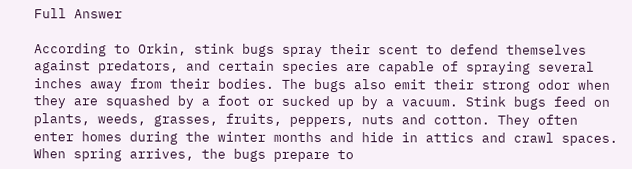Full Answer

According to Orkin, stink bugs spray their scent to defend themselves against predators, and certain species are capable of spraying several inches away from their bodies. The bugs also emit their strong odor when they are squashed by a foot or sucked up by a vacuum. Stink bugs feed on plants, weeds, grasses, fruits, peppers, nuts and cotton. They often enter homes during the winter months and hide in attics and crawl spaces. When spring arrives, the bugs prepare to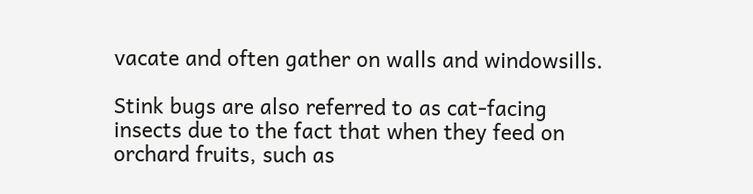vacate and often gather on walls and windowsills.

Stink bugs are also referred to as cat-facing insects due to the fact that when they feed on orchard fruits, such as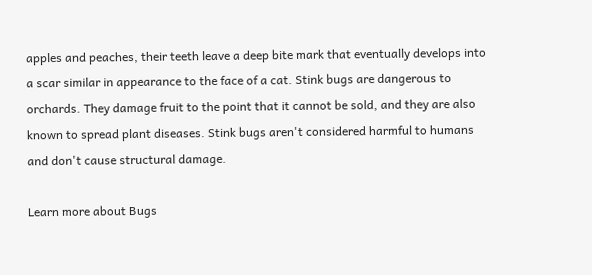apples and peaches, their teeth leave a deep bite mark that eventually develops into a scar similar in appearance to the face of a cat. Stink bugs are dangerous to orchards. They damage fruit to the point that it cannot be sold, and they are also known to spread plant diseases. Stink bugs aren't considered harmful to humans and don't cause structural damage.

Learn more about Bugs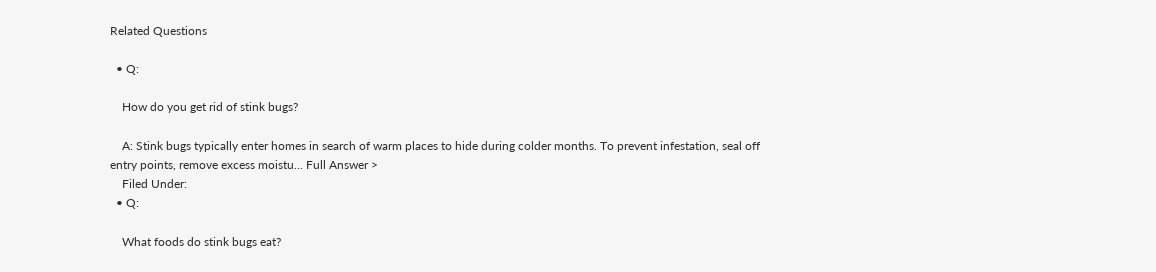Related Questions

  • Q:

    How do you get rid of stink bugs?

    A: Stink bugs typically enter homes in search of warm places to hide during colder months. To prevent infestation, seal off entry points, remove excess moistu... Full Answer >
    Filed Under:
  • Q:

    What foods do stink bugs eat?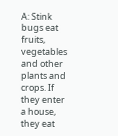A: Stink bugs eat fruits, vegetables and other plants and crops. If they enter a house, they eat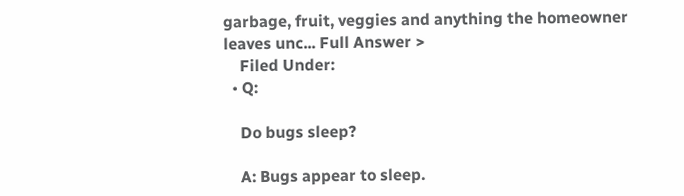garbage, fruit, veggies and anything the homeowner leaves unc... Full Answer >
    Filed Under:
  • Q:

    Do bugs sleep?

    A: Bugs appear to sleep.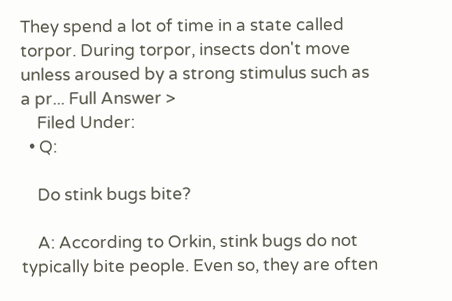They spend a lot of time in a state called torpor. During torpor, insects don't move unless aroused by a strong stimulus such as a pr... Full Answer >
    Filed Under:
  • Q:

    Do stink bugs bite?

    A: According to Orkin, stink bugs do not typically bite people. Even so, they are often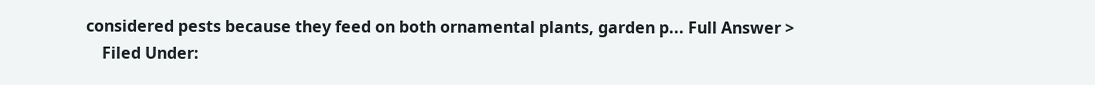considered pests because they feed on both ornamental plants, garden p... Full Answer >
    Filed Under: